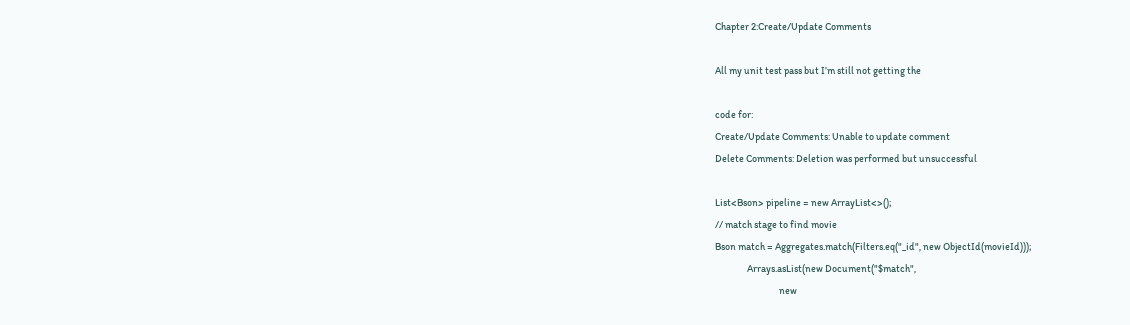Chapter 2:Create/Update Comments

All my unit test pass but I’m still not getting the

code for:
Create/Update Comments: Unable to update comment
Delete Comments: Deletion was performed but unsuccessful

List<Bson> pipeline = new ArrayList<>();
// match stage to find movie
Bson match = Aggregates.match(Filters.eq("_id", new ObjectId(movieId)));
                Arrays.asList(new Document("$match",
                                new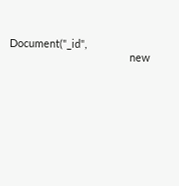Document("_id",
                                        new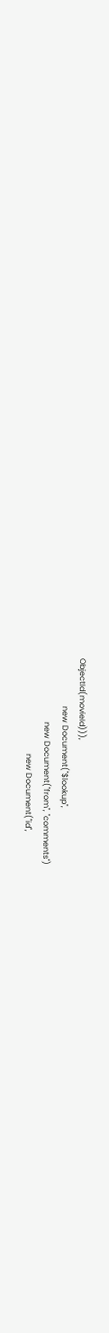ObjectId(movieId))),
                        new Document("$lookup",
                                new Document("from", "comments")
                                                new Document("id",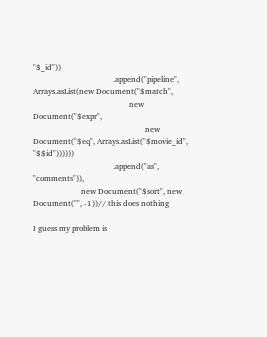"$_id"))
                                        .append("pipeline", Arrays.asList(new Document("$match",
                                                new Document("$expr",
                                                        new Document("$eq", Arrays.asList("$movie_id", "$$id"))))))
                                        .append("as", "comments")),
                        new Document("$sort", new Document("", -1))// this does nothing

I guess my problem is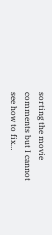sorting the movie comments but I cannot see how to fix…